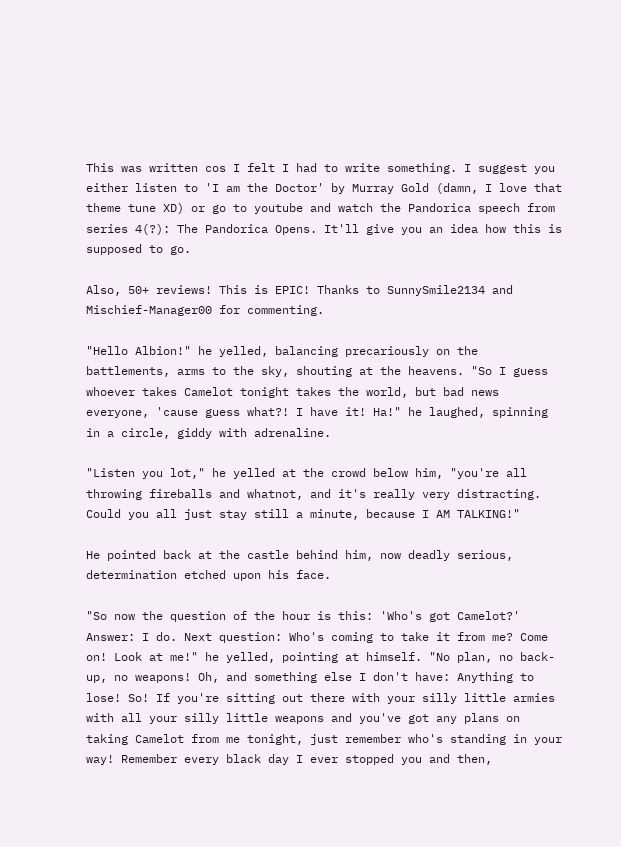This was written cos I felt I had to write something. I suggest you either listen to 'I am the Doctor' by Murray Gold (damn, I love that theme tune XD) or go to youtube and watch the Pandorica speech from series 4(?): The Pandorica Opens. It'll give you an idea how this is supposed to go.

Also, 50+ reviews! This is EPIC! Thanks to SunnySmile2134 and Mischief-Manager00 for commenting.

"Hello Albion!" he yelled, balancing precariously on the battlements, arms to the sky, shouting at the heavens. "So I guess whoever takes Camelot tonight takes the world, but bad news everyone, 'cause guess what?! I have it! Ha!" he laughed, spinning in a circle, giddy with adrenaline.

"Listen you lot," he yelled at the crowd below him, "you're all throwing fireballs and whatnot, and it's really very distracting. Could you all just stay still a minute, because I AM TALKING!"

He pointed back at the castle behind him, now deadly serious, determination etched upon his face.

"So now the question of the hour is this: 'Who's got Camelot?' Answer: I do. Next question: Who's coming to take it from me? Come on! Look at me!" he yelled, pointing at himself. "No plan, no back-up, no weapons! Oh, and something else I don't have: Anything to lose! So! If you're sitting out there with your silly little armies with all your silly little weapons and you've got any plans on taking Camelot from me tonight, just remember who's standing in your way! Remember every black day I ever stopped you and then,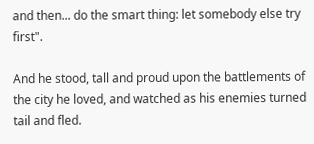and then... do the smart thing: let somebody else try first".

And he stood, tall and proud upon the battlements of the city he loved, and watched as his enemies turned tail and fled.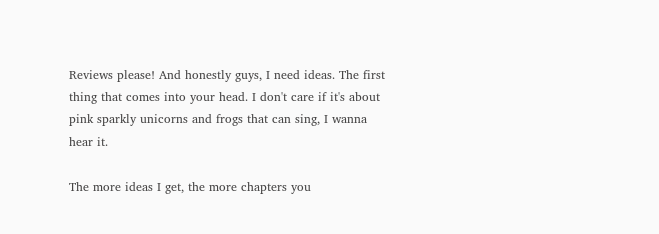Reviews please! And honestly guys, I need ideas. The first thing that comes into your head. I don't care if it's about pink sparkly unicorns and frogs that can sing, I wanna hear it.

The more ideas I get, the more chapters you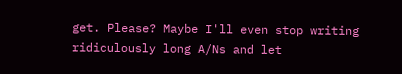get. Please? Maybe I'll even stop writing ridiculously long A/Ns and let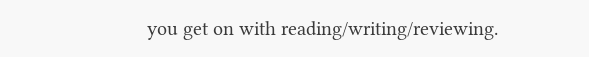you get on with reading/writing/reviewing.